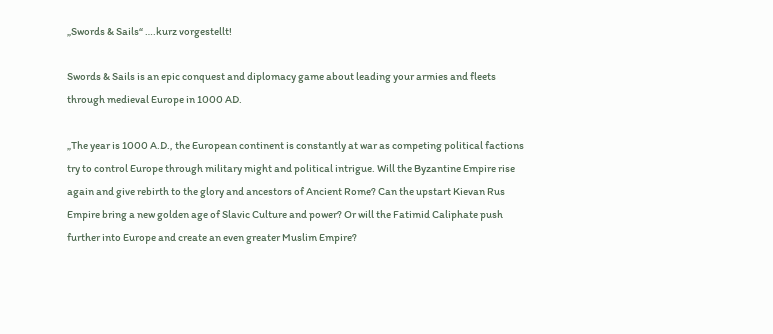„Swords & Sails“ ….kurz vorgestellt!

Swords & Sails is an epic conquest and diplomacy game about leading your armies and fleets through medieval Europe in 1000 AD.

„The year is 1000 A.D., the European continent is constantly at war as competing political factions try to control Europe through military might and political intrigue. Will the Byzantine Empire rise again and give rebirth to the glory and ancestors of Ancient Rome? Can the upstart Kievan Rus Empire bring a new golden age of Slavic Culture and power? Or will the Fatimid Caliphate push further into Europe and create an even greater Muslim Empire?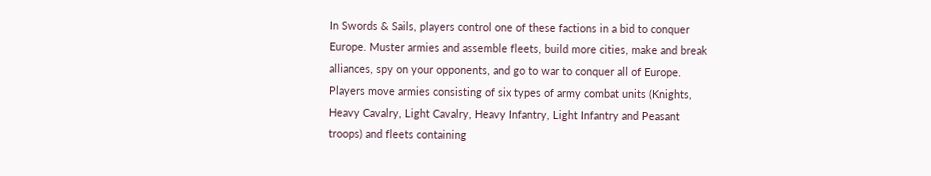In Swords & Sails, players control one of these factions in a bid to conquer Europe. Muster armies and assemble fleets, build more cities, make and break alliances, spy on your opponents, and go to war to conquer all of Europe. Players move armies consisting of six types of army combat units (Knights, Heavy Cavalry, Light Cavalry, Heavy Infantry, Light Infantry and Peasant troops) and fleets containing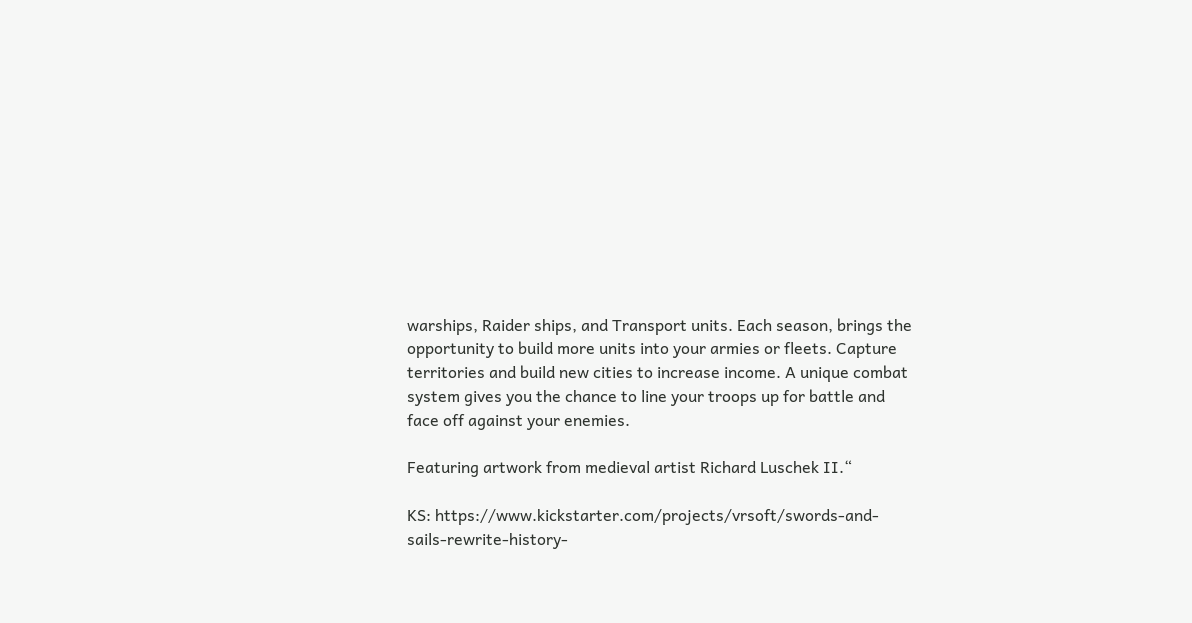warships, Raider ships, and Transport units. Each season, brings the opportunity to build more units into your armies or fleets. Capture territories and build new cities to increase income. A unique combat system gives you the chance to line your troops up for battle and face off against your enemies.

Featuring artwork from medieval artist Richard Luschek II.“

KS: https://www.kickstarter.com/projects/vrsoft/swords-and-sails-rewrite-history-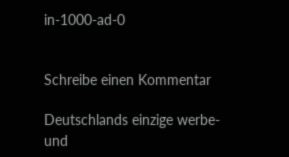in-1000-ad-0


Schreibe einen Kommentar

Deutschlands einzige werbe- und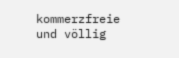kommerzfreie und völlig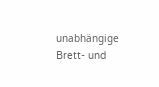unabhängige Brett- und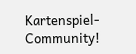Kartenspiel-Community!